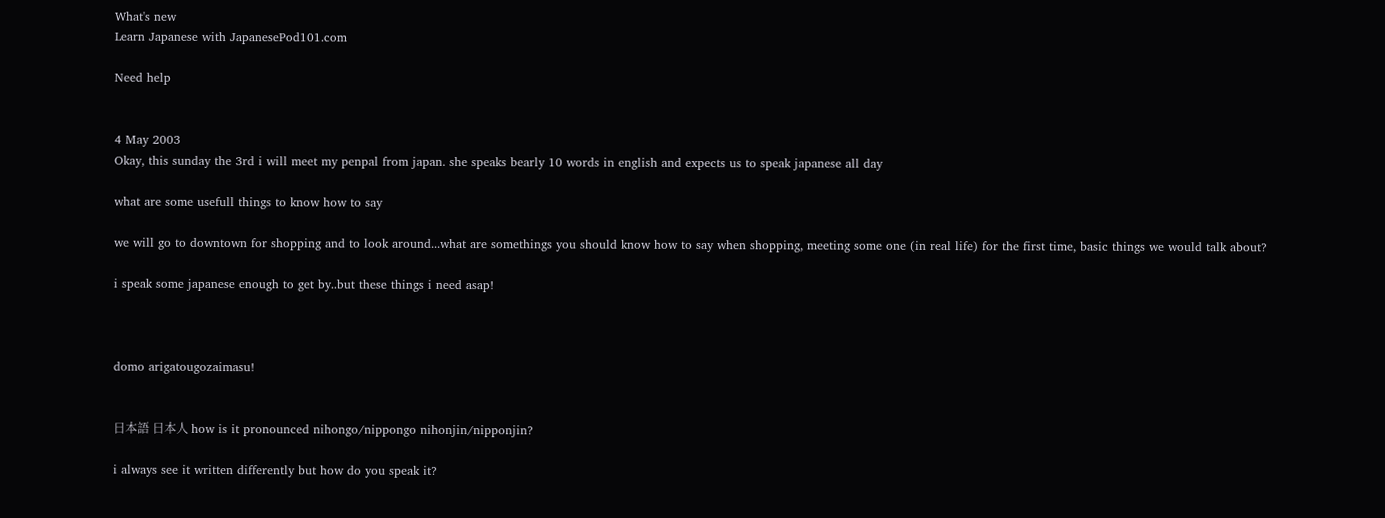What's new
Learn Japanese with JapanesePod101.com

Need help


4 May 2003
Okay, this sunday the 3rd i will meet my penpal from japan. she speaks bearly 10 words in english and expects us to speak japanese all day

what are some usefull things to know how to say

we will go to downtown for shopping and to look around...what are somethings you should know how to say when shopping, meeting some one (in real life) for the first time, basic things we would talk about?

i speak some japanese enough to get by..but these things i need asap!



domo arigatougozaimasu!


日本語 日本人 how is it pronounced nihongo/nippongo nihonjin/nipponjin?

i always see it written differently but how do you speak it?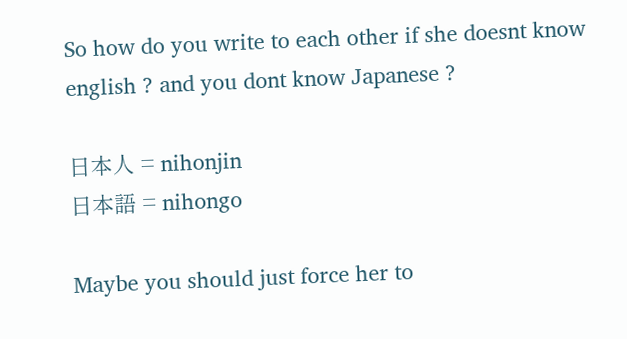So how do you write to each other if she doesnt know english ? and you dont know Japanese ?

日本人 = nihonjin
日本語 = nihongo

Maybe you should just force her to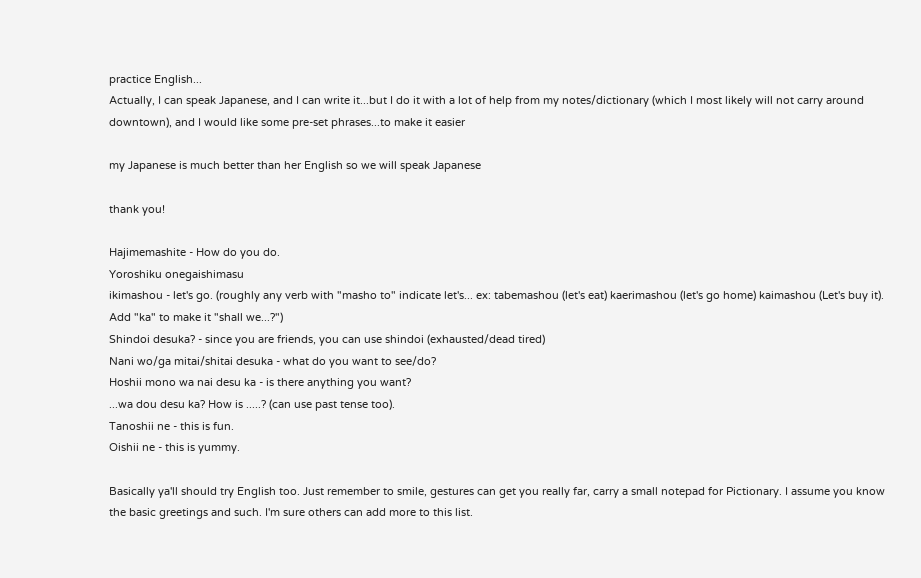practice English...
Actually, I can speak Japanese, and I can write it...but I do it with a lot of help from my notes/dictionary (which I most likely will not carry around downtown), and I would like some pre-set phrases...to make it easier

my Japanese is much better than her English so we will speak Japanese

thank you!

Hajimemashite - How do you do.
Yoroshiku onegaishimasu
ikimashou - let's go. (roughly any verb with "masho to" indicate let's... ex: tabemashou (let's eat) kaerimashou (let's go home) kaimashou (Let's buy it). Add "ka" to make it "shall we...?")
Shindoi desuka? - since you are friends, you can use shindoi (exhausted/dead tired)
Nani wo/ga mitai/shitai desuka - what do you want to see/do?
Hoshii mono wa nai desu ka - is there anything you want?
...wa dou desu ka? How is .....? (can use past tense too).
Tanoshii ne - this is fun.
Oishii ne - this is yummy.

Basically ya'll should try English too. Just remember to smile, gestures can get you really far, carry a small notepad for Pictionary. I assume you know the basic greetings and such. I'm sure others can add more to this list.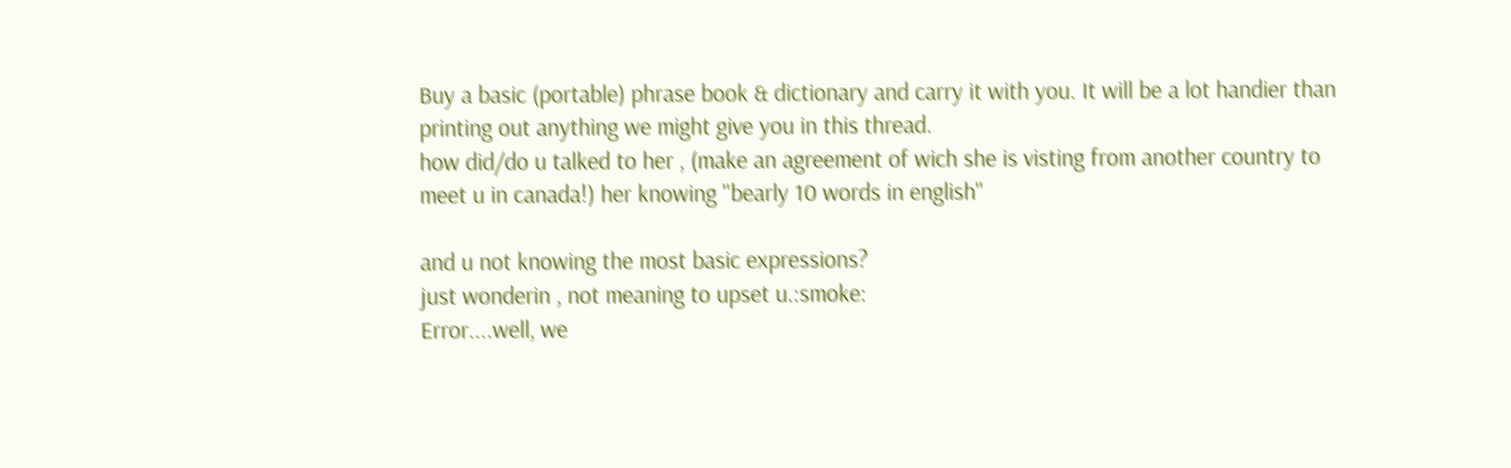Buy a basic (portable) phrase book & dictionary and carry it with you. It will be a lot handier than printing out anything we might give you in this thread.
how did/do u talked to her , (make an agreement of wich she is visting from another country to meet u in canada!) her knowing ''bearly 10 words in english''

and u not knowing the most basic expressions?
just wonderin , not meaning to upset u.:smoke:
Error....well, we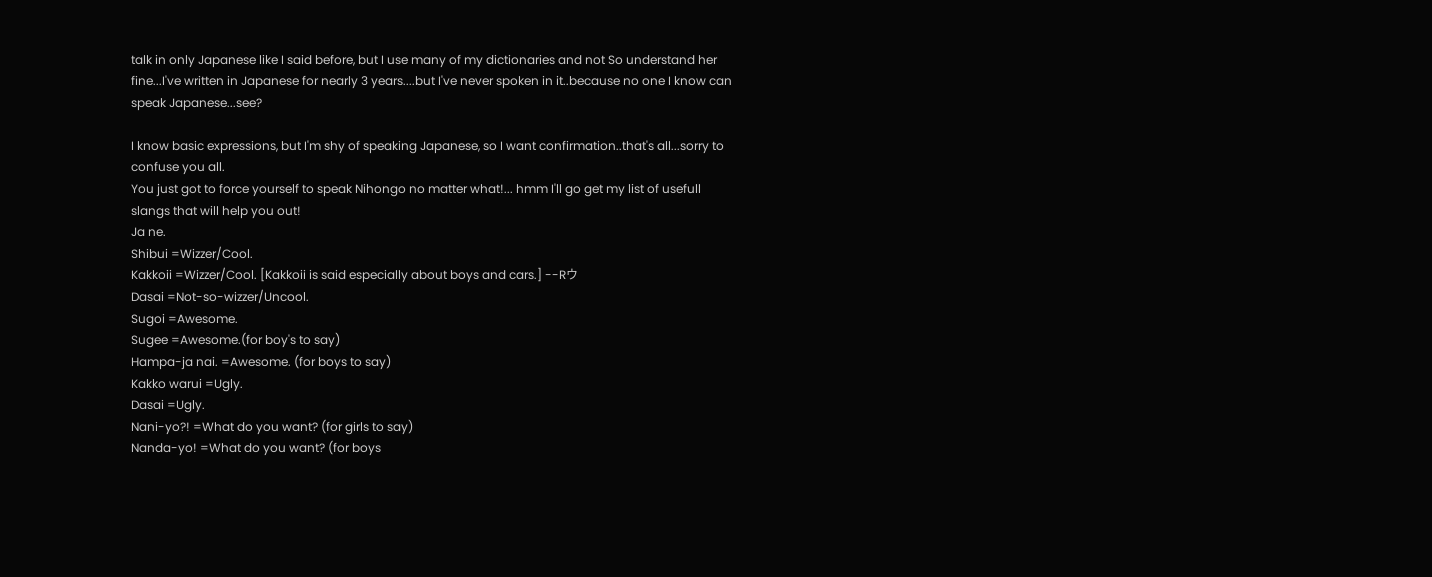talk in only Japanese like I said before, but I use many of my dictionaries and not So understand her fine...I've written in Japanese for nearly 3 years....but I've never spoken in it..because no one I know can speak Japanese...see?

I know basic expressions, but I'm shy of speaking Japanese, so I want confirmation..that's all...sorry to confuse you all.
You just got to force yourself to speak Nihongo no matter what!... hmm I'll go get my list of usefull slangs that will help you out!
Ja ne.
Shibui =Wizzer/Cool.
Kakkoii =Wizzer/Cool. [Kakkoii is said especially about boys and cars.] --Rウ
Dasai =Not-so-wizzer/Uncool.
Sugoi =Awesome.
Sugee =Awesome.(for boy's to say)
Hampa-ja nai. =Awesome. (for boys to say)
Kakko warui =Ugly.
Dasai =Ugly.
Nani-yo?! =What do you want? (for girls to say)
Nanda-yo! =What do you want? (for boys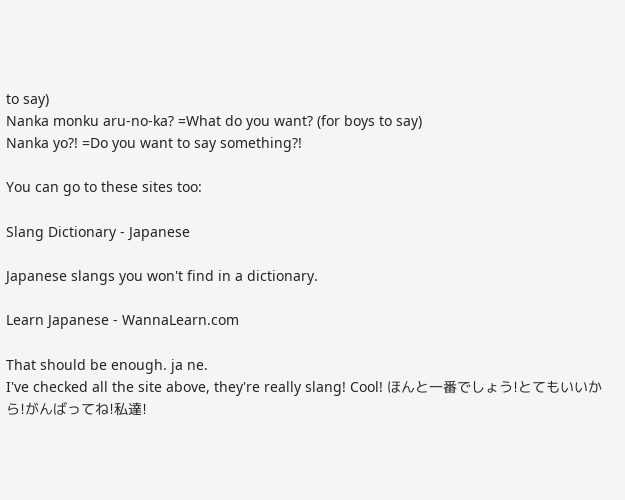to say)
Nanka monku aru-no-ka? =What do you want? (for boys to say)
Nanka yo?! =Do you want to say something?!

You can go to these sites too:

Slang Dictionary - Japanese

Japanese slangs you won't find in a dictionary.

Learn Japanese - WannaLearn.com

That should be enough. ja ne.
I've checked all the site above, they're really slang! Cool! ほんと一番でしょう!とてもいいから!がんばってね!私達!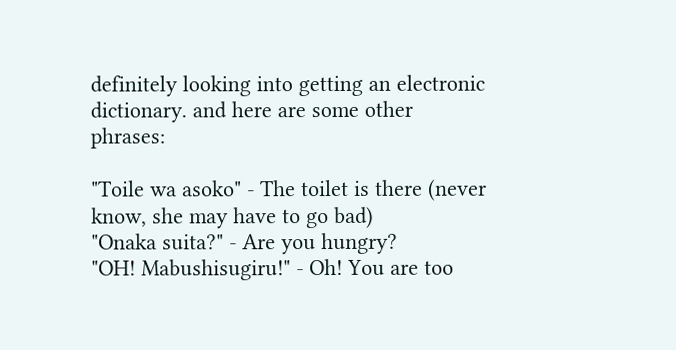definitely looking into getting an electronic dictionary. and here are some other phrases:

"Toile wa asoko" - The toilet is there (never know, she may have to go bad)
"Onaka suita?" - Are you hungry?
"OH! Mabushisugiru!" - Oh! You are too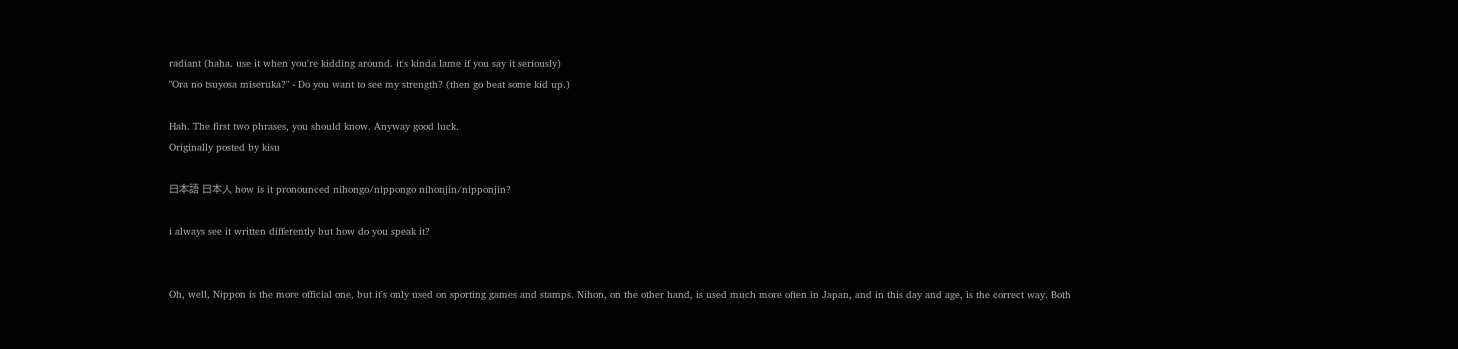radiant (haha. use it when you're kidding around. it's kinda lame if you say it seriously)
"Ora no tsuyosa miseruka?" - Do you want to see my strength? (then go beat some kid up.)

Hah. The first two phrases, you should know. Anyway good luck.
Originally posted by kisu

日本語 日本人 how is it pronounced nihongo/nippongo nihonjin/nipponjin?

i always see it written differently but how do you speak it?


Oh, well, Nippon is the more official one, but it's only used on sporting games and stamps. Nihon, on the other hand, is used much more often in Japan, and in this day and age, is the correct way. Both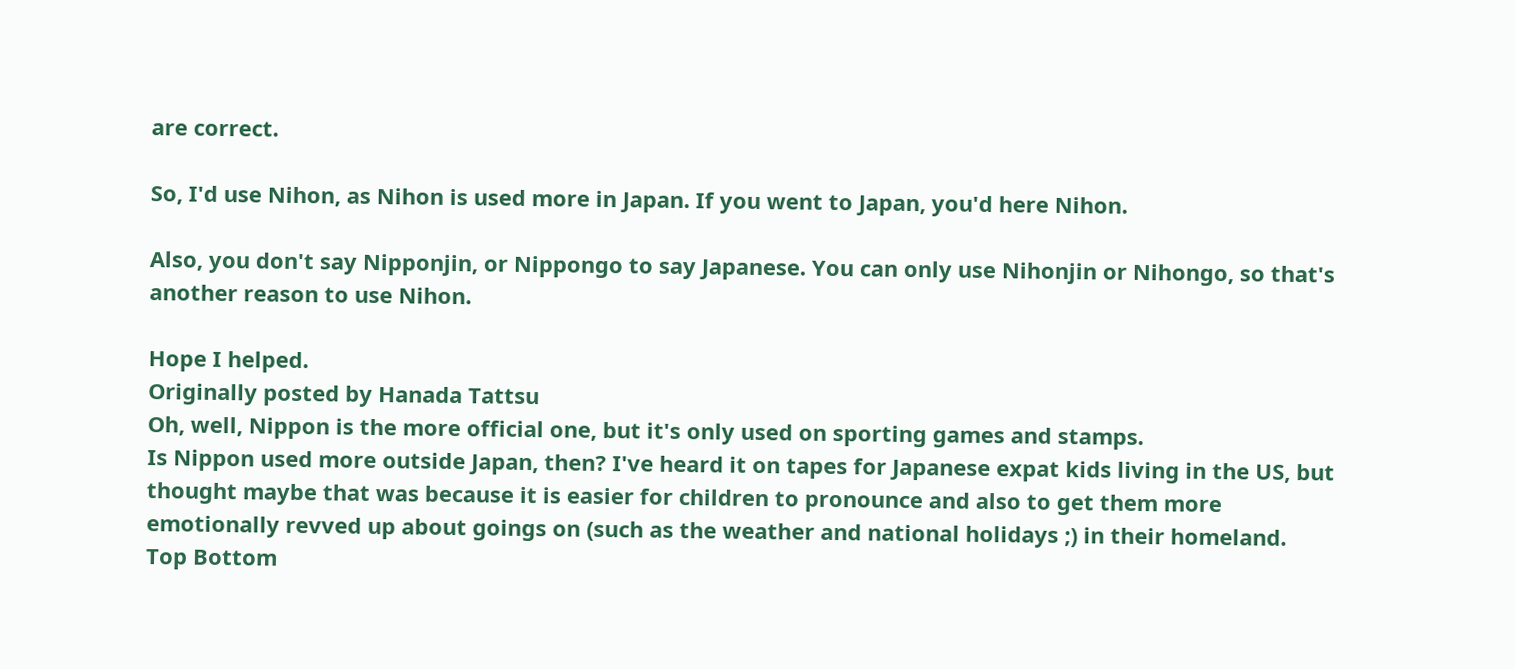are correct.

So, I'd use Nihon, as Nihon is used more in Japan. If you went to Japan, you'd here Nihon.

Also, you don't say Nipponjin, or Nippongo to say Japanese. You can only use Nihonjin or Nihongo, so that's another reason to use Nihon.

Hope I helped.
Originally posted by Hanada Tattsu
Oh, well, Nippon is the more official one, but it's only used on sporting games and stamps.
Is Nippon used more outside Japan, then? I've heard it on tapes for Japanese expat kids living in the US, but thought maybe that was because it is easier for children to pronounce and also to get them more emotionally revved up about goings on (such as the weather and national holidays ;) in their homeland.
Top Bottom